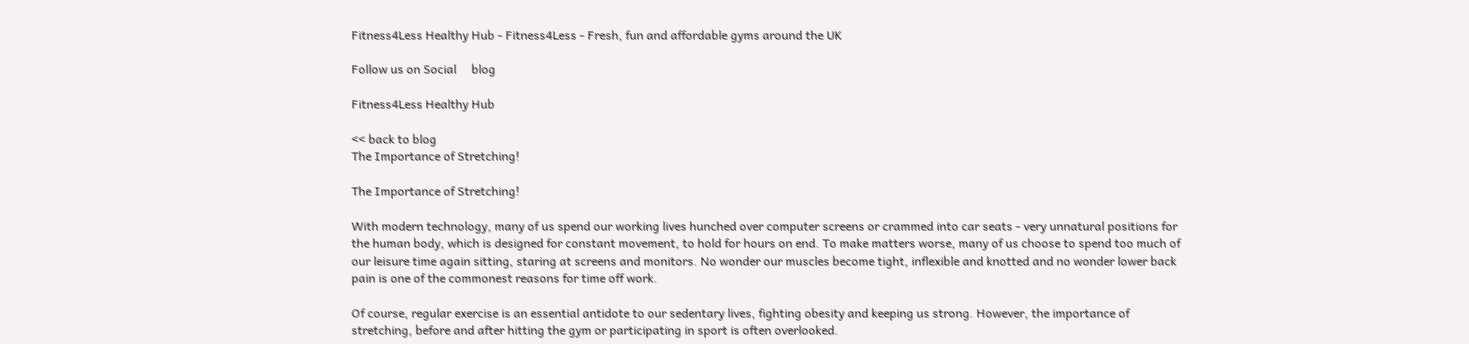Fitness4Less Healthy Hub - Fitness4Less - Fresh, fun and affordable gyms around the UK

Follow us on Social     blog

Fitness4Less Healthy Hub

<< back to blog
The Importance of Stretching!

The Importance of Stretching!

With modern technology, many of us spend our working lives hunched over computer screens or crammed into car seats - very unnatural positions for the human body, which is designed for constant movement, to hold for hours on end. To make matters worse, many of us choose to spend too much of our leisure time again sitting, staring at screens and monitors. No wonder our muscles become tight, inflexible and knotted and no wonder lower back pain is one of the commonest reasons for time off work.

Of course, regular exercise is an essential antidote to our sedentary lives, fighting obesity and keeping us strong. However, the importance of stretching, before and after hitting the gym or participating in sport is often overlooked.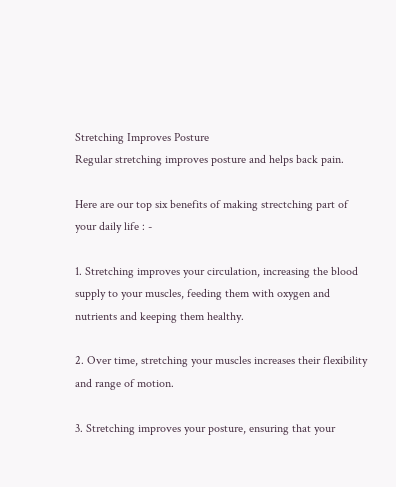Stretching Improves Posture
Regular stretching improves posture and helps back pain.

Here are our top six benefits of making strectching part of your daily life : -

1. Stretching improves your circulation, increasing the blood supply to your muscles, feeding them with oxygen and nutrients and keeping them healthy.

2. Over time, stretching your muscles increases their flexibility and range of motion.

3. Stretching improves your posture, ensuring that your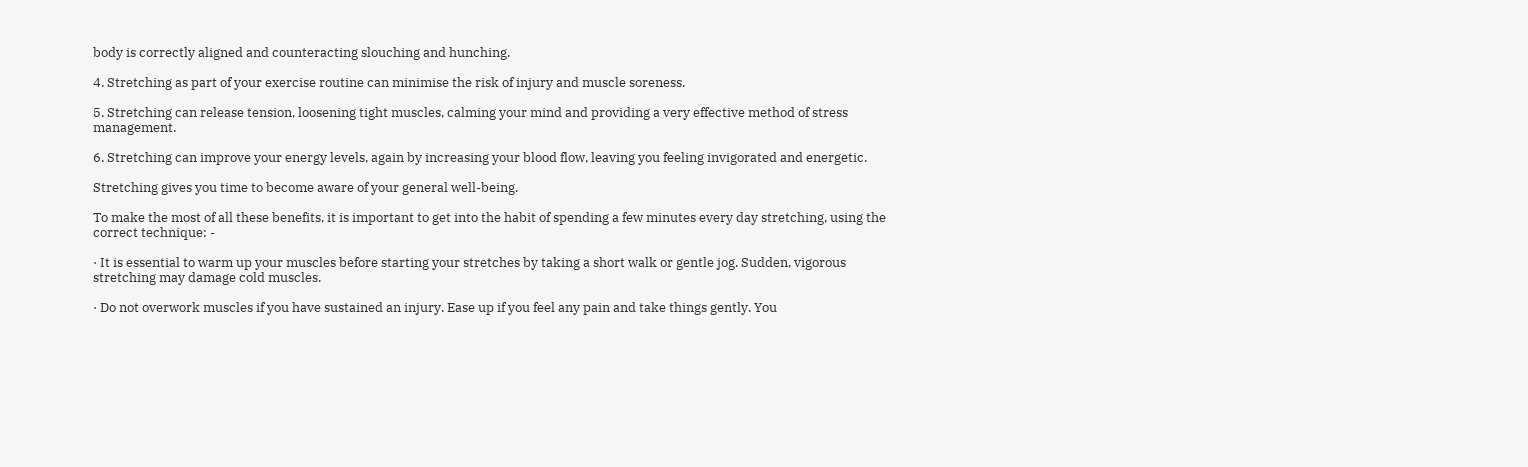body is correctly aligned and counteracting slouching and hunching.

4. Stretching as part of your exercise routine can minimise the risk of injury and muscle soreness.

5. Stretching can release tension, loosening tight muscles, calming your mind and providing a very effective method of stress management.

6. Stretching can improve your energy levels, again by increasing your blood flow, leaving you feeling invigorated and energetic.

Stretching gives you time to become aware of your general well-being.

To make the most of all these benefits, it is important to get into the habit of spending a few minutes every day stretching, using the correct technique: -

· It is essential to warm up your muscles before starting your stretches by taking a short walk or gentle jog. Sudden, vigorous stretching may damage cold muscles.

· Do not overwork muscles if you have sustained an injury. Ease up if you feel any pain and take things gently. You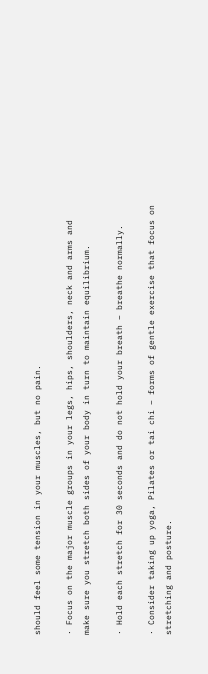should feel some tension in your muscles, but no pain.

· Focus on the major muscle groups in your legs, hips, shoulders, neck and arms and make sure you stretch both sides of your body in turn to maintain equilibrium.

· Hold each stretch for 30 seconds and do not hold your breath – breathe normally.

· Consider taking up yoga, Pilates or tai chi – forms of gentle exercise that focus on stretching and posture.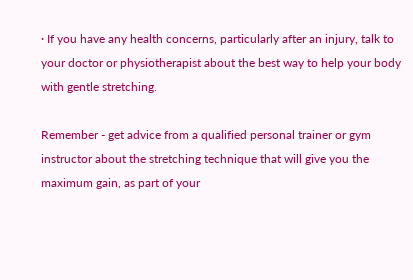· If you have any health concerns, particularly after an injury, talk to your doctor or physiotherapist about the best way to help your body with gentle stretching.

Remember - get advice from a qualified personal trainer or gym instructor about the stretching technique that will give you the maximum gain, as part of your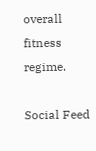overall fitness regime.

Social Feed